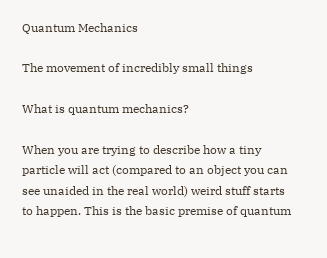Quantum Mechanics

The movement of incredibly small things

What is quantum mechanics?

When you are trying to describe how a tiny particle will act (compared to an object you can see unaided in the real world) weird stuff starts to happen. This is the basic premise of quantum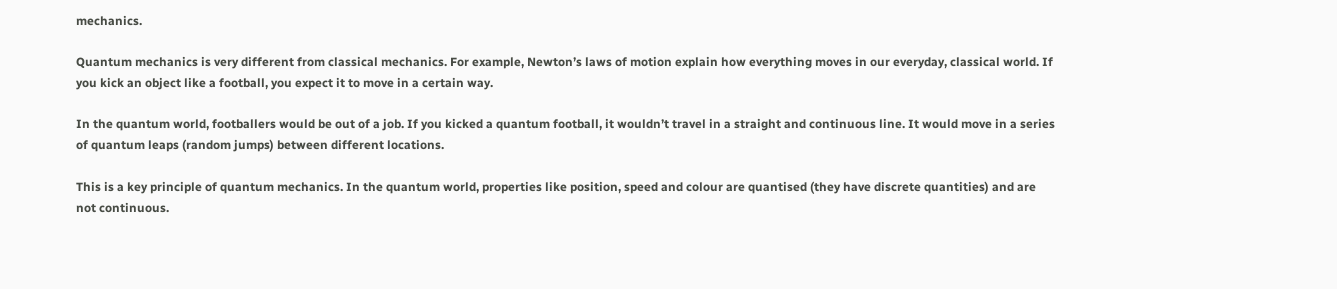mechanics.

Quantum mechanics is very different from classical mechanics. For example, Newton’s laws of motion explain how everything moves in our everyday, classical world. If you kick an object like a football, you expect it to move in a certain way.

In the quantum world, footballers would be out of a job. If you kicked a quantum football, it wouldn’t travel in a straight and continuous line. It would move in a series of quantum leaps (random jumps) between different locations.

This is a key principle of quantum mechanics. In the quantum world, properties like position, speed and colour are quantised (they have discrete quantities) and are not continuous.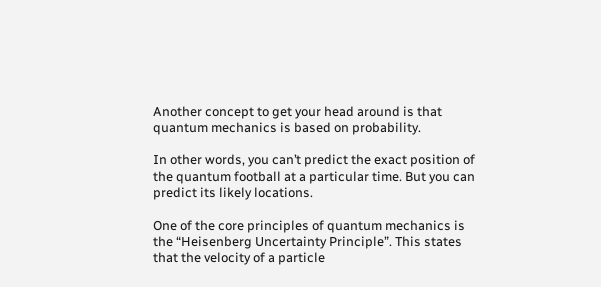Another concept to get your head around is that quantum mechanics is based on probability.

In other words, you can’t predict the exact position of the quantum football at a particular time. But you can predict its likely locations.

One of the core principles of quantum mechanics is the “Heisenberg Uncertainty Principle”. This states that the velocity of a particle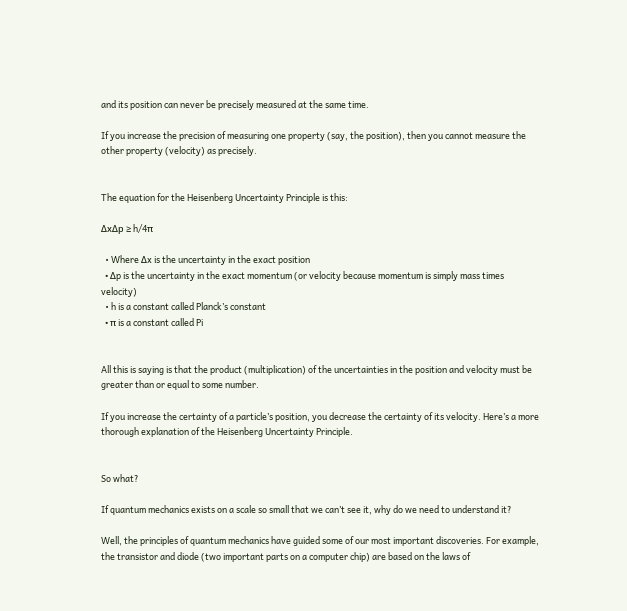and its position can never be precisely measured at the same time.

If you increase the precision of measuring one property (say, the position), then you cannot measure the other property (velocity) as precisely.


The equation for the Heisenberg Uncertainty Principle is this:

ΔxΔp ≥ h/4π

  • Where Δx is the uncertainty in the exact position
  • Δp is the uncertainty in the exact momentum (or velocity because momentum is simply mass times velocity)
  • h is a constant called Planck’s constant
  • π is a constant called Pi


All this is saying is that the product (multiplication) of the uncertainties in the position and velocity must be greater than or equal to some number.

If you increase the certainty of a particle’s position, you decrease the certainty of its velocity. Here’s a more thorough explanation of the Heisenberg Uncertainty Principle.


So what?

If quantum mechanics exists on a scale so small that we can’t see it, why do we need to understand it?

Well, the principles of quantum mechanics have guided some of our most important discoveries. For example, the transistor and diode (two important parts on a computer chip) are based on the laws of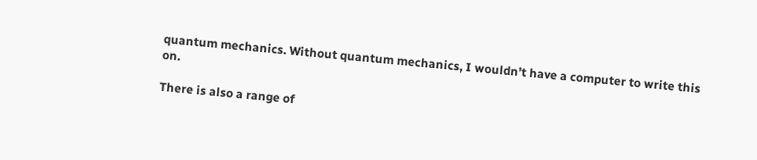quantum mechanics. Without quantum mechanics, I wouldn’t have a computer to write this on.

There is also a range of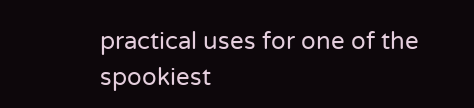practical uses for one of the spookiest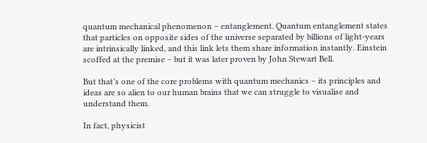quantum mechanical phenomenon – entanglement. Quantum entanglement states that particles on opposite sides of the universe separated by billions of light-years are intrinsically linked, and this link lets them share information instantly. Einstein scoffed at the premise – but it was later proven by John Stewart Bell.

But that’s one of the core problems with quantum mechanics – its principles and ideas are so alien to our human brains that we can struggle to visualise and understand them.

In fact, physicist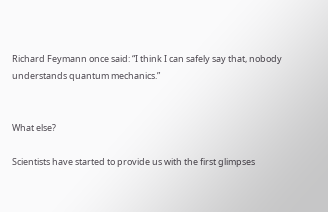Richard Feymann once said: “I think I can safely say that, nobody understands quantum mechanics.”


What else?

Scientists have started to provide us with the first glimpses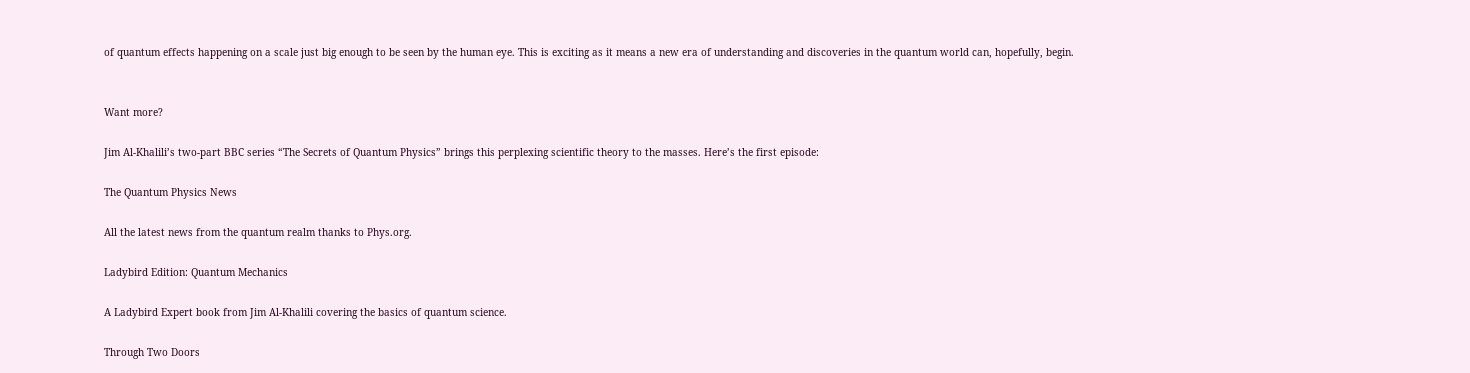of quantum effects happening on a scale just big enough to be seen by the human eye. This is exciting as it means a new era of understanding and discoveries in the quantum world can, hopefully, begin.


Want more?

Jim Al-Khalili’s two-part BBC series “The Secrets of Quantum Physics” brings this perplexing scientific theory to the masses. Here’s the first episode:

The Quantum Physics News

All the latest news from the quantum realm thanks to Phys.org.

Ladybird Edition: Quantum Mechanics

A Ladybird Expert book from Jim Al-Khalili covering the basics of quantum science.

Through Two Doors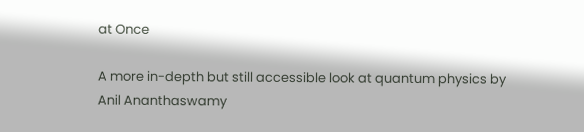at Once

A more in-depth but still accessible look at quantum physics by Anil Ananthaswamy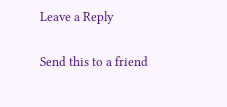Leave a Reply

Send this to a friend